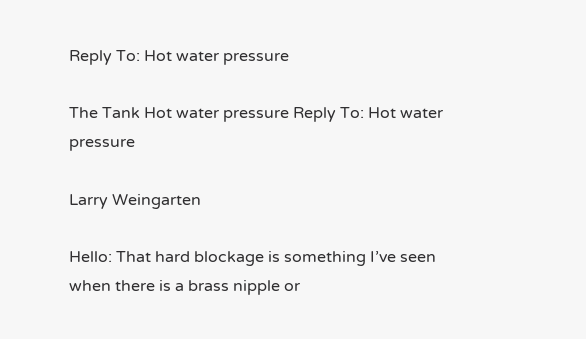Reply To: Hot water pressure

The Tank Hot water pressure Reply To: Hot water pressure

Larry Weingarten

Hello: That hard blockage is something I’ve seen when there is a brass nipple or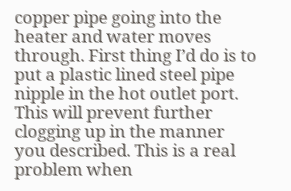copper pipe going into the heater and water moves through. First thing I’d do is to put a plastic lined steel pipe nipple in the hot outlet port. This will prevent further clogging up in the manner you described. This is a real problem when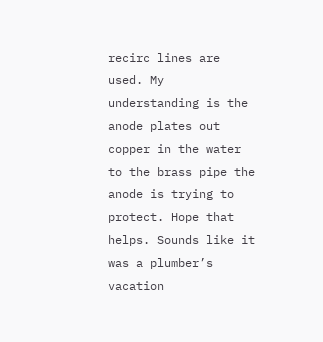recirc lines are used. My understanding is the anode plates out copper in the water to the brass pipe the anode is trying to protect. Hope that helps. Sounds like it was a plumber’s vacation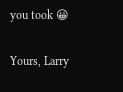you took 😀

Yours, Larry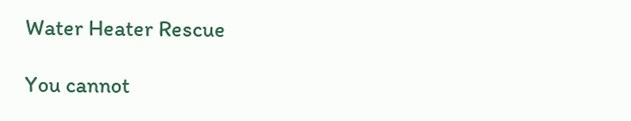Water Heater Rescue

You cannot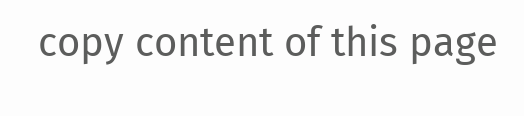copy content of this page